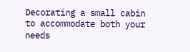Decorating a small cabin to accommodate both your needs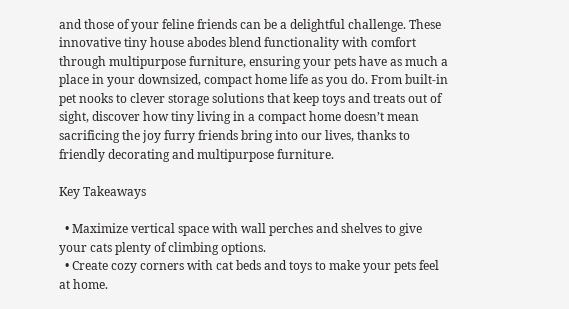and those of your feline friends can be a delightful challenge. These innovative tiny house abodes blend functionality with comfort through multipurpose furniture, ensuring your pets have as much a place in your downsized, compact home life as you do. From built-in pet nooks to clever storage solutions that keep toys and treats out of sight, discover how tiny living in a compact home doesn’t mean sacrificing the joy furry friends bring into our lives, thanks to friendly decorating and multipurpose furniture.

Key Takeaways

  • Maximize vertical space with wall perches and shelves to give your cats plenty of climbing options.
  • Create cozy corners with cat beds and toys to make your pets feel at home.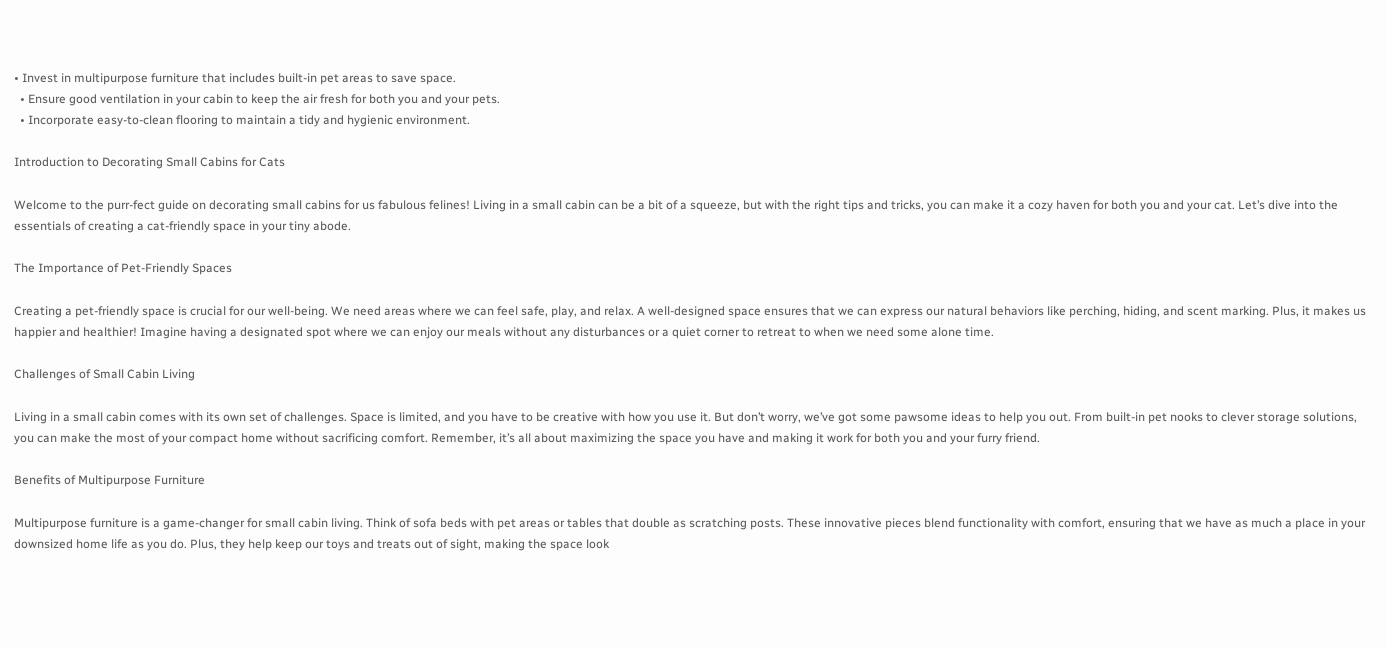• Invest in multipurpose furniture that includes built-in pet areas to save space.
  • Ensure good ventilation in your cabin to keep the air fresh for both you and your pets.
  • Incorporate easy-to-clean flooring to maintain a tidy and hygienic environment.

Introduction to Decorating Small Cabins for Cats

Welcome to the purr-fect guide on decorating small cabins for us fabulous felines! Living in a small cabin can be a bit of a squeeze, but with the right tips and tricks, you can make it a cozy haven for both you and your cat. Let’s dive into the essentials of creating a cat-friendly space in your tiny abode.

The Importance of Pet-Friendly Spaces

Creating a pet-friendly space is crucial for our well-being. We need areas where we can feel safe, play, and relax. A well-designed space ensures that we can express our natural behaviors like perching, hiding, and scent marking. Plus, it makes us happier and healthier! Imagine having a designated spot where we can enjoy our meals without any disturbances or a quiet corner to retreat to when we need some alone time.

Challenges of Small Cabin Living

Living in a small cabin comes with its own set of challenges. Space is limited, and you have to be creative with how you use it. But don’t worry, we’ve got some pawsome ideas to help you out. From built-in pet nooks to clever storage solutions, you can make the most of your compact home without sacrificing comfort. Remember, it’s all about maximizing the space you have and making it work for both you and your furry friend.

Benefits of Multipurpose Furniture

Multipurpose furniture is a game-changer for small cabin living. Think of sofa beds with pet areas or tables that double as scratching posts. These innovative pieces blend functionality with comfort, ensuring that we have as much a place in your downsized home life as you do. Plus, they help keep our toys and treats out of sight, making the space look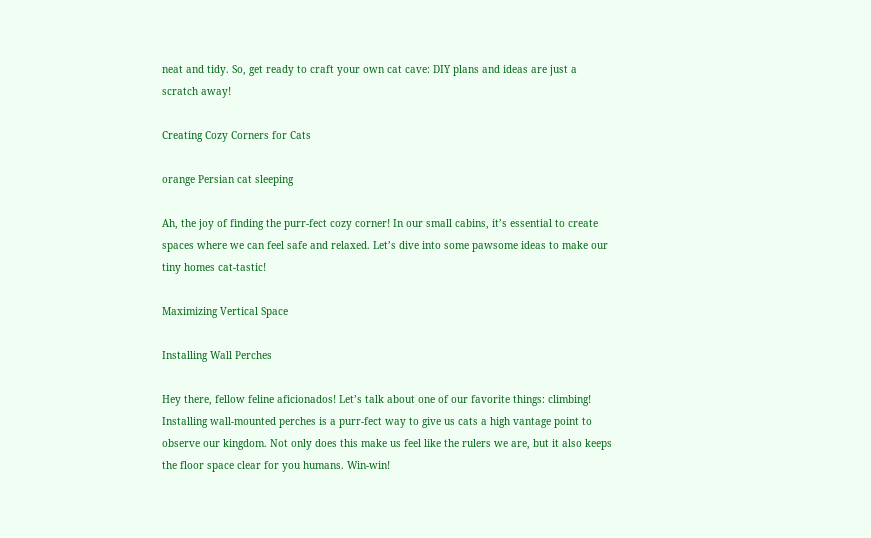neat and tidy. So, get ready to craft your own cat cave: DIY plans and ideas are just a scratch away!

Creating Cozy Corners for Cats

orange Persian cat sleeping

Ah, the joy of finding the purr-fect cozy corner! In our small cabins, it’s essential to create spaces where we can feel safe and relaxed. Let’s dive into some pawsome ideas to make our tiny homes cat-tastic!

Maximizing Vertical Space

Installing Wall Perches

Hey there, fellow feline aficionados! Let’s talk about one of our favorite things: climbing! Installing wall-mounted perches is a purr-fect way to give us cats a high vantage point to observe our kingdom. Not only does this make us feel like the rulers we are, but it also keeps the floor space clear for you humans. Win-win!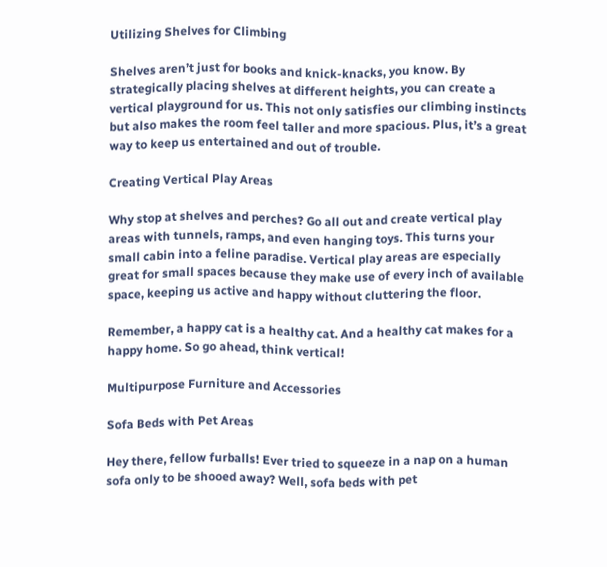Utilizing Shelves for Climbing

Shelves aren’t just for books and knick-knacks, you know. By strategically placing shelves at different heights, you can create a vertical playground for us. This not only satisfies our climbing instincts but also makes the room feel taller and more spacious. Plus, it’s a great way to keep us entertained and out of trouble.

Creating Vertical Play Areas

Why stop at shelves and perches? Go all out and create vertical play areas with tunnels, ramps, and even hanging toys. This turns your small cabin into a feline paradise. Vertical play areas are especially great for small spaces because they make use of every inch of available space, keeping us active and happy without cluttering the floor.

Remember, a happy cat is a healthy cat. And a healthy cat makes for a happy home. So go ahead, think vertical!

Multipurpose Furniture and Accessories

Sofa Beds with Pet Areas

Hey there, fellow furballs! Ever tried to squeeze in a nap on a human sofa only to be shooed away? Well, sofa beds with pet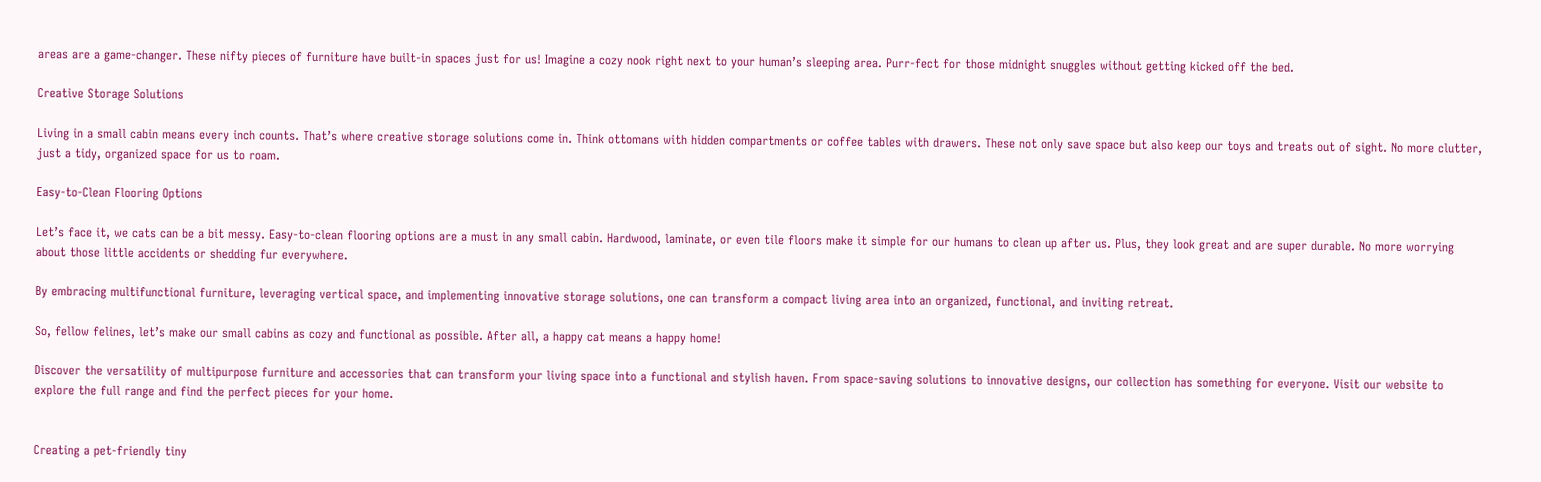areas are a game-changer. These nifty pieces of furniture have built-in spaces just for us! Imagine a cozy nook right next to your human’s sleeping area. Purr-fect for those midnight snuggles without getting kicked off the bed.

Creative Storage Solutions

Living in a small cabin means every inch counts. That’s where creative storage solutions come in. Think ottomans with hidden compartments or coffee tables with drawers. These not only save space but also keep our toys and treats out of sight. No more clutter, just a tidy, organized space for us to roam.

Easy-to-Clean Flooring Options

Let’s face it, we cats can be a bit messy. Easy-to-clean flooring options are a must in any small cabin. Hardwood, laminate, or even tile floors make it simple for our humans to clean up after us. Plus, they look great and are super durable. No more worrying about those little accidents or shedding fur everywhere.

By embracing multifunctional furniture, leveraging vertical space, and implementing innovative storage solutions, one can transform a compact living area into an organized, functional, and inviting retreat.

So, fellow felines, let’s make our small cabins as cozy and functional as possible. After all, a happy cat means a happy home!

Discover the versatility of multipurpose furniture and accessories that can transform your living space into a functional and stylish haven. From space-saving solutions to innovative designs, our collection has something for everyone. Visit our website to explore the full range and find the perfect pieces for your home.


Creating a pet-friendly tiny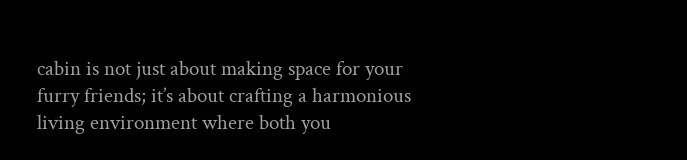cabin is not just about making space for your furry friends; it’s about crafting a harmonious living environment where both you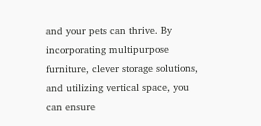and your pets can thrive. By incorporating multipurpose furniture, clever storage solutions, and utilizing vertical space, you can ensure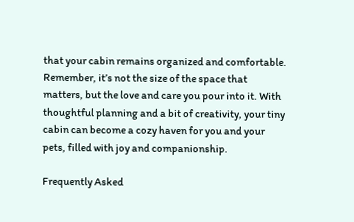that your cabin remains organized and comfortable. Remember, it’s not the size of the space that matters, but the love and care you pour into it. With thoughtful planning and a bit of creativity, your tiny cabin can become a cozy haven for you and your pets, filled with joy and companionship.

Frequently Asked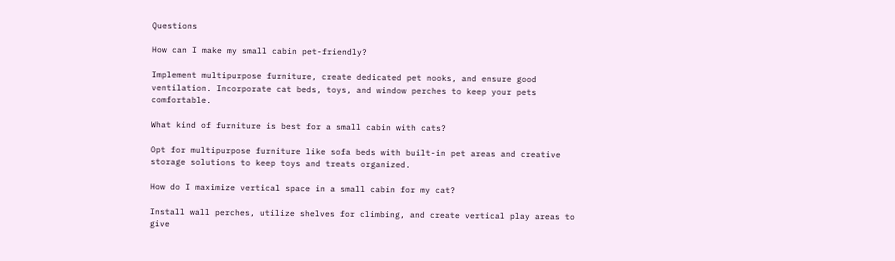Questions

How can I make my small cabin pet-friendly?

Implement multipurpose furniture, create dedicated pet nooks, and ensure good ventilation. Incorporate cat beds, toys, and window perches to keep your pets comfortable.

What kind of furniture is best for a small cabin with cats?

Opt for multipurpose furniture like sofa beds with built-in pet areas and creative storage solutions to keep toys and treats organized.

How do I maximize vertical space in a small cabin for my cat?

Install wall perches, utilize shelves for climbing, and create vertical play areas to give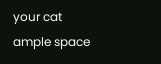your cat ample space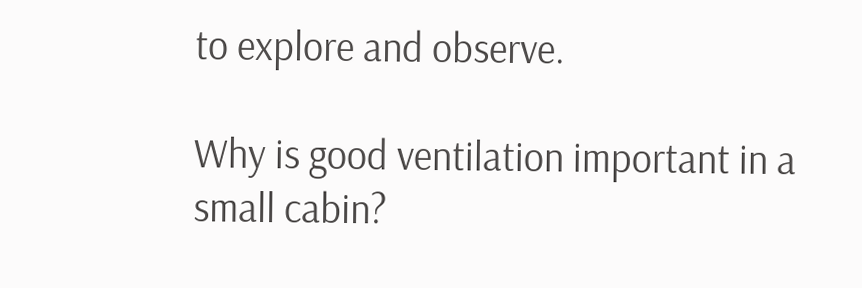to explore and observe.

Why is good ventilation important in a small cabin?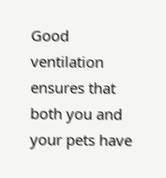Good ventilation ensures that both you and your pets have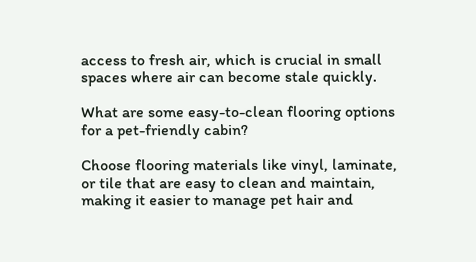access to fresh air, which is crucial in small spaces where air can become stale quickly.

What are some easy-to-clean flooring options for a pet-friendly cabin?

Choose flooring materials like vinyl, laminate, or tile that are easy to clean and maintain, making it easier to manage pet hair and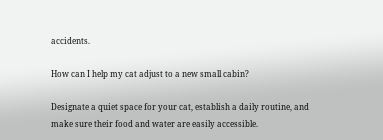accidents.

How can I help my cat adjust to a new small cabin?

Designate a quiet space for your cat, establish a daily routine, and make sure their food and water are easily accessible.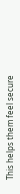This helps them feel secure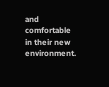and comfortable in their new environment.